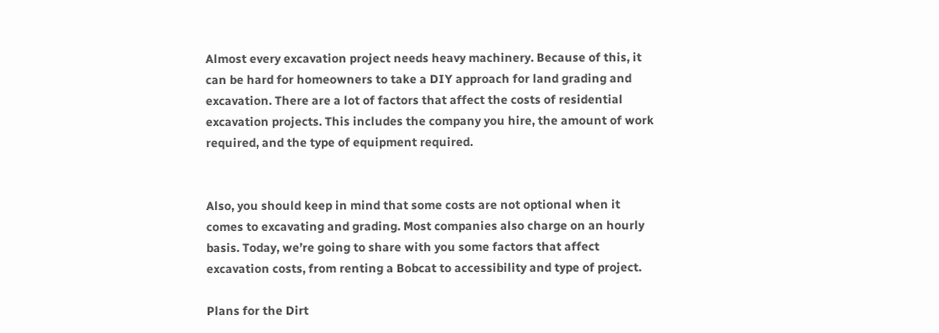Almost every excavation project needs heavy machinery. Because of this, it can be hard for homeowners to take a DIY approach for land grading and excavation. There are a lot of factors that affect the costs of residential excavation projects. This includes the company you hire, the amount of work required, and the type of equipment required.


Also, you should keep in mind that some costs are not optional when it comes to excavating and grading. Most companies also charge on an hourly basis. Today, we’re going to share with you some factors that affect excavation costs, from renting a Bobcat to accessibility and type of project.

Plans for the Dirt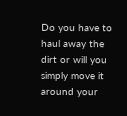Do you have to haul away the dirt or will you simply move it around your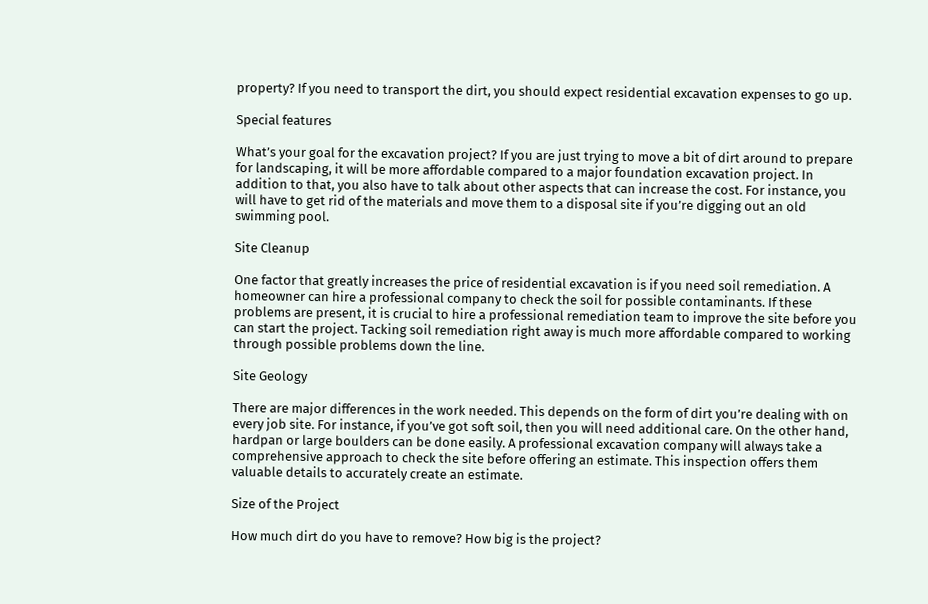property? If you need to transport the dirt, you should expect residential excavation expenses to go up.

Special features

What’s your goal for the excavation project? If you are just trying to move a bit of dirt around to prepare for landscaping, it will be more affordable compared to a major foundation excavation project. In addition to that, you also have to talk about other aspects that can increase the cost. For instance, you will have to get rid of the materials and move them to a disposal site if you’re digging out an old swimming pool.

Site Cleanup

One factor that greatly increases the price of residential excavation is if you need soil remediation. A homeowner can hire a professional company to check the soil for possible contaminants. If these problems are present, it is crucial to hire a professional remediation team to improve the site before you can start the project. Tacking soil remediation right away is much more affordable compared to working through possible problems down the line.

Site Geology

There are major differences in the work needed. This depends on the form of dirt you’re dealing with on every job site. For instance, if you’ve got soft soil, then you will need additional care. On the other hand, hardpan or large boulders can be done easily. A professional excavation company will always take a comprehensive approach to check the site before offering an estimate. This inspection offers them valuable details to accurately create an estimate.

Size of the Project

How much dirt do you have to remove? How big is the project?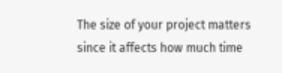The size of your project matters since it affects how much time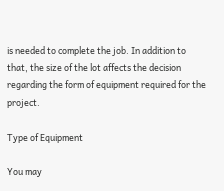is needed to complete the job. In addition to that, the size of the lot affects the decision regarding the form of equipment required for the project.

Type of Equipment

You may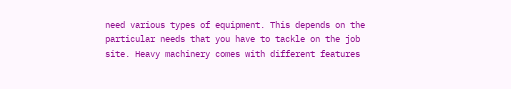need various types of equipment. This depends on the particular needs that you have to tackle on the job site. Heavy machinery comes with different features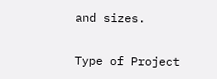and sizes.

Type of Project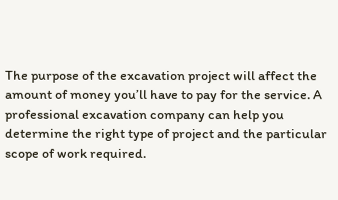The purpose of the excavation project will affect the amount of money you’ll have to pay for the service. A professional excavation company can help you determine the right type of project and the particular scope of work required.